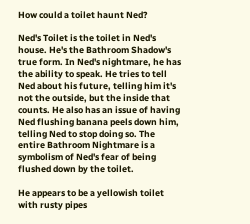How could a toilet haunt Ned?

Ned's Toilet is the toilet in Ned's house. He's the Bathroom Shadow's true form. In Ned's nightmare, he has the ability to speak. He tries to tell Ned about his future, telling him it's not the outside, but the inside that counts. He also has an issue of having Ned flushing banana peels down him, telling Ned to stop doing so. The entire Bathroom Nightmare is a symbolism of Ned's fear of being flushed down by the toilet.

He appears to be a yellowish toilet with rusty pipes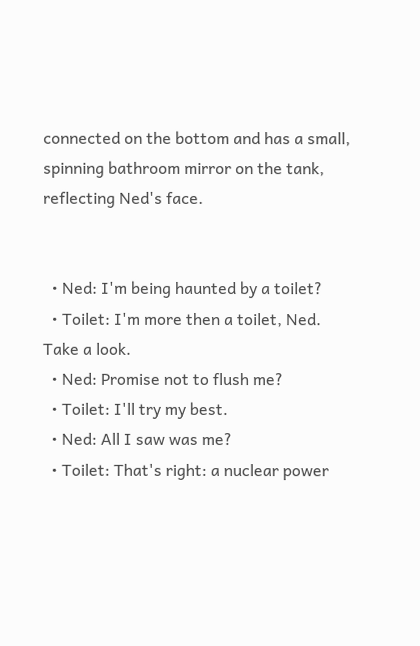connected on the bottom and has a small, spinning bathroom mirror on the tank, reflecting Ned's face.


  • Ned: I'm being haunted by a toilet?
  • Toilet: I'm more then a toilet, Ned. Take a look.
  • Ned: Promise not to flush me?
  • Toilet: I'll try my best.
  • Ned: All I saw was me?
  • Toilet: That's right: a nuclear power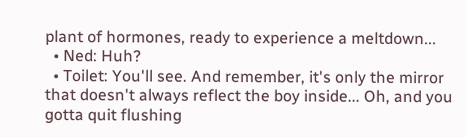plant of hormones, ready to experience a meltdown...
  • Ned: Huh?
  • Toilet: You'll see. And remember, it's only the mirror that doesn't always reflect the boy inside... Oh, and you gotta quit flushing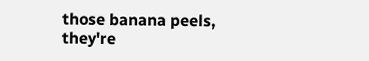those banana peels, they're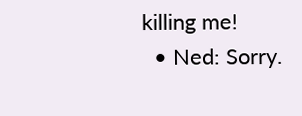killing me!
  • Ned: Sorry.